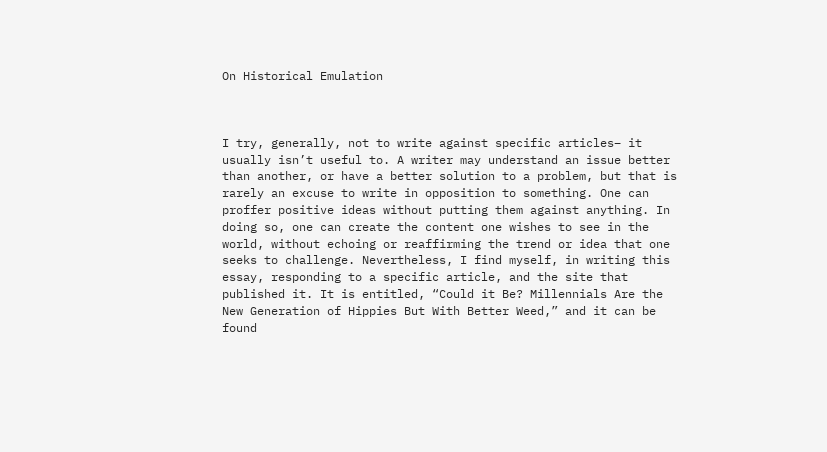On Historical Emulation



I try, generally, not to write against specific articles– it usually isn’t useful to. A writer may understand an issue better than another, or have a better solution to a problem, but that is rarely an excuse to write in opposition to something. One can proffer positive ideas without putting them against anything. In doing so, one can create the content one wishes to see in the world, without echoing or reaffirming the trend or idea that one seeks to challenge. Nevertheless, I find myself, in writing this essay, responding to a specific article, and the site that published it. It is entitled, “Could it Be? Millennials Are the New Generation of Hippies But With Better Weed,” and it can be found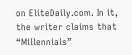on EliteDaily.com. In it, the writer claims that “Millennials”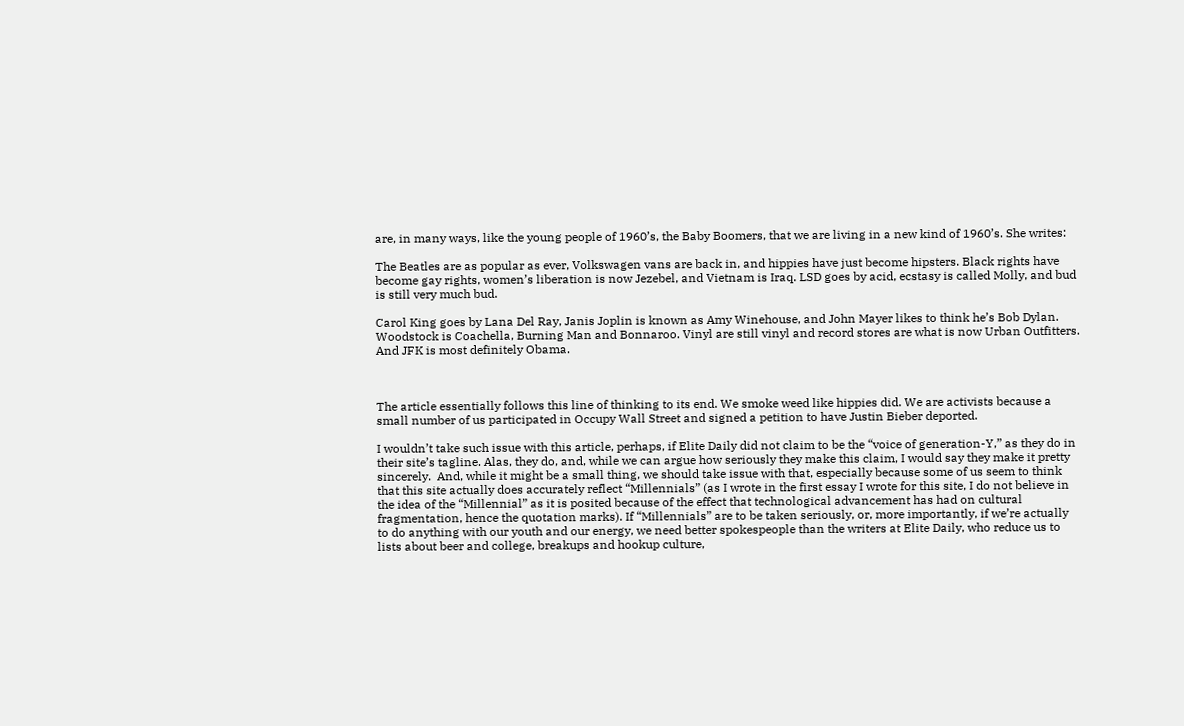are, in many ways, like the young people of 1960’s, the Baby Boomers, that we are living in a new kind of 1960’s. She writes:

The Beatles are as popular as ever, Volkswagen vans are back in, and hippies have just become hipsters. Black rights have become gay rights, women’s liberation is now Jezebel, and Vietnam is Iraq. LSD goes by acid, ecstasy is called Molly, and bud is still very much bud.

Carol King goes by Lana Del Ray, Janis Joplin is known as Amy Winehouse, and John Mayer likes to think he’s Bob Dylan. Woodstock is Coachella, Burning Man and Bonnaroo. Vinyl are still vinyl and record stores are what is now Urban Outfitters. And JFK is most definitely Obama.



The article essentially follows this line of thinking to its end. We smoke weed like hippies did. We are activists because a small number of us participated in Occupy Wall Street and signed a petition to have Justin Bieber deported.

I wouldn’t take such issue with this article, perhaps, if Elite Daily did not claim to be the “voice of generation-Y,” as they do in their site’s tagline. Alas, they do, and, while we can argue how seriously they make this claim, I would say they make it pretty sincerely.  And, while it might be a small thing, we should take issue with that, especially because some of us seem to think that this site actually does accurately reflect “Millennials” (as I wrote in the first essay I wrote for this site, I do not believe in the idea of the “Millennial” as it is posited because of the effect that technological advancement has had on cultural fragmentation, hence the quotation marks). If “Millennials” are to be taken seriously, or, more importantly, if we’re actually to do anything with our youth and our energy, we need better spokespeople than the writers at Elite Daily, who reduce us to lists about beer and college, breakups and hookup culture,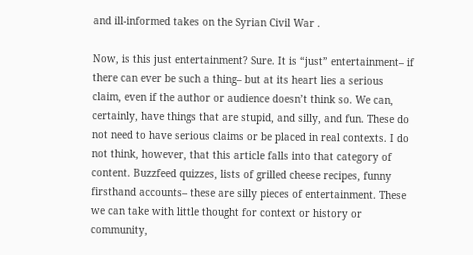and ill-informed takes on the Syrian Civil War .

Now, is this just entertainment? Sure. It is “just” entertainment– if there can ever be such a thing– but at its heart lies a serious claim, even if the author or audience doesn’t think so. We can, certainly, have things that are stupid, and silly, and fun. These do not need to have serious claims or be placed in real contexts. I do not think, however, that this article falls into that category of content. Buzzfeed quizzes, lists of grilled cheese recipes, funny firsthand accounts– these are silly pieces of entertainment. These we can take with little thought for context or history or community,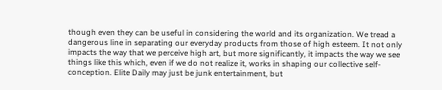though even they can be useful in considering the world and its organization. We tread a dangerous line in separating our everyday products from those of high esteem. It not only impacts the way that we perceive high art, but more significantly, it impacts the way we see things like this which, even if we do not realize it, works in shaping our collective self-conception. Elite Daily may just be junk entertainment, but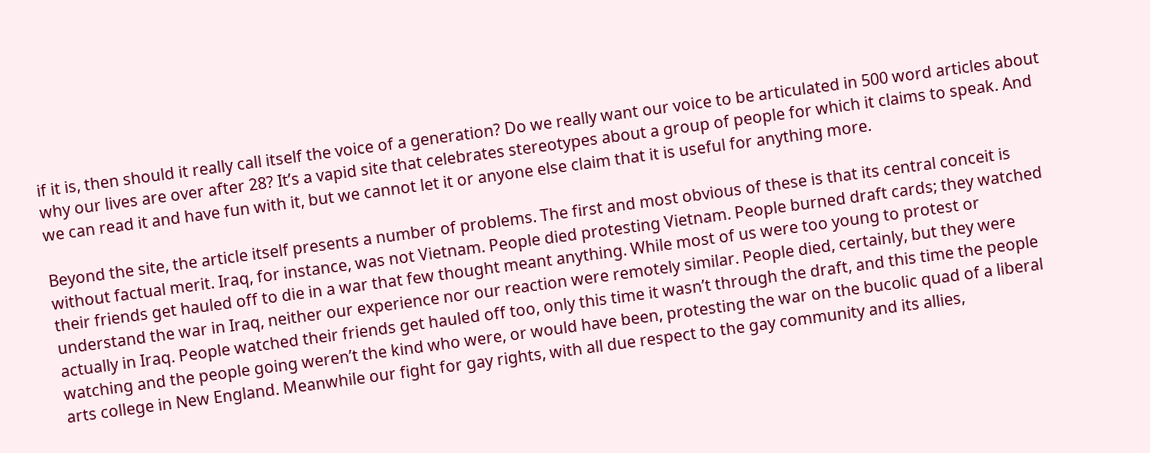if it is, then should it really call itself the voice of a generation? Do we really want our voice to be articulated in 500 word articles about why our lives are over after 28? It’s a vapid site that celebrates stereotypes about a group of people for which it claims to speak. And we can read it and have fun with it, but we cannot let it or anyone else claim that it is useful for anything more.

Beyond the site, the article itself presents a number of problems. The first and most obvious of these is that its central conceit is without factual merit. Iraq, for instance, was not Vietnam. People died protesting Vietnam. People burned draft cards; they watched their friends get hauled off to die in a war that few thought meant anything. While most of us were too young to protest or understand the war in Iraq, neither our experience nor our reaction were remotely similar. People died, certainly, but they were actually in Iraq. People watched their friends get hauled off too, only this time it wasn’t through the draft, and this time the people watching and the people going weren’t the kind who were, or would have been, protesting the war on the bucolic quad of a liberal arts college in New England. Meanwhile our fight for gay rights, with all due respect to the gay community and its allies,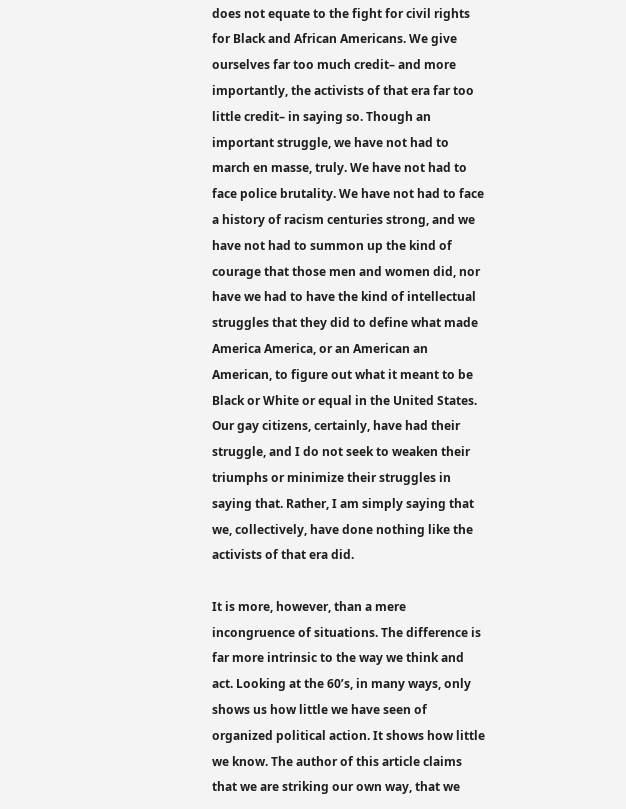does not equate to the fight for civil rights for Black and African Americans. We give ourselves far too much credit– and more importantly, the activists of that era far too little credit– in saying so. Though an important struggle, we have not had to march en masse, truly. We have not had to face police brutality. We have not had to face a history of racism centuries strong, and we have not had to summon up the kind of courage that those men and women did, nor have we had to have the kind of intellectual struggles that they did to define what made America America, or an American an American, to figure out what it meant to be Black or White or equal in the United States. Our gay citizens, certainly, have had their struggle, and I do not seek to weaken their triumphs or minimize their struggles in saying that. Rather, I am simply saying that we, collectively, have done nothing like the activists of that era did.

It is more, however, than a mere incongruence of situations. The difference is far more intrinsic to the way we think and act. Looking at the 60’s, in many ways, only shows us how little we have seen of organized political action. It shows how little we know. The author of this article claims that we are striking our own way, that we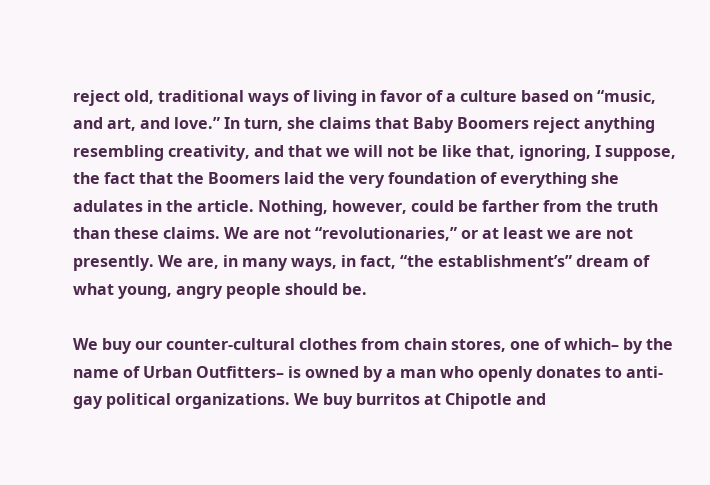reject old, traditional ways of living in favor of a culture based on “music, and art, and love.” In turn, she claims that Baby Boomers reject anything resembling creativity, and that we will not be like that, ignoring, I suppose, the fact that the Boomers laid the very foundation of everything she adulates in the article. Nothing, however, could be farther from the truth than these claims. We are not “revolutionaries,” or at least we are not presently. We are, in many ways, in fact, “the establishment’s” dream of what young, angry people should be.

We buy our counter-cultural clothes from chain stores, one of which– by the name of Urban Outfitters– is owned by a man who openly donates to anti-gay political organizations. We buy burritos at Chipotle and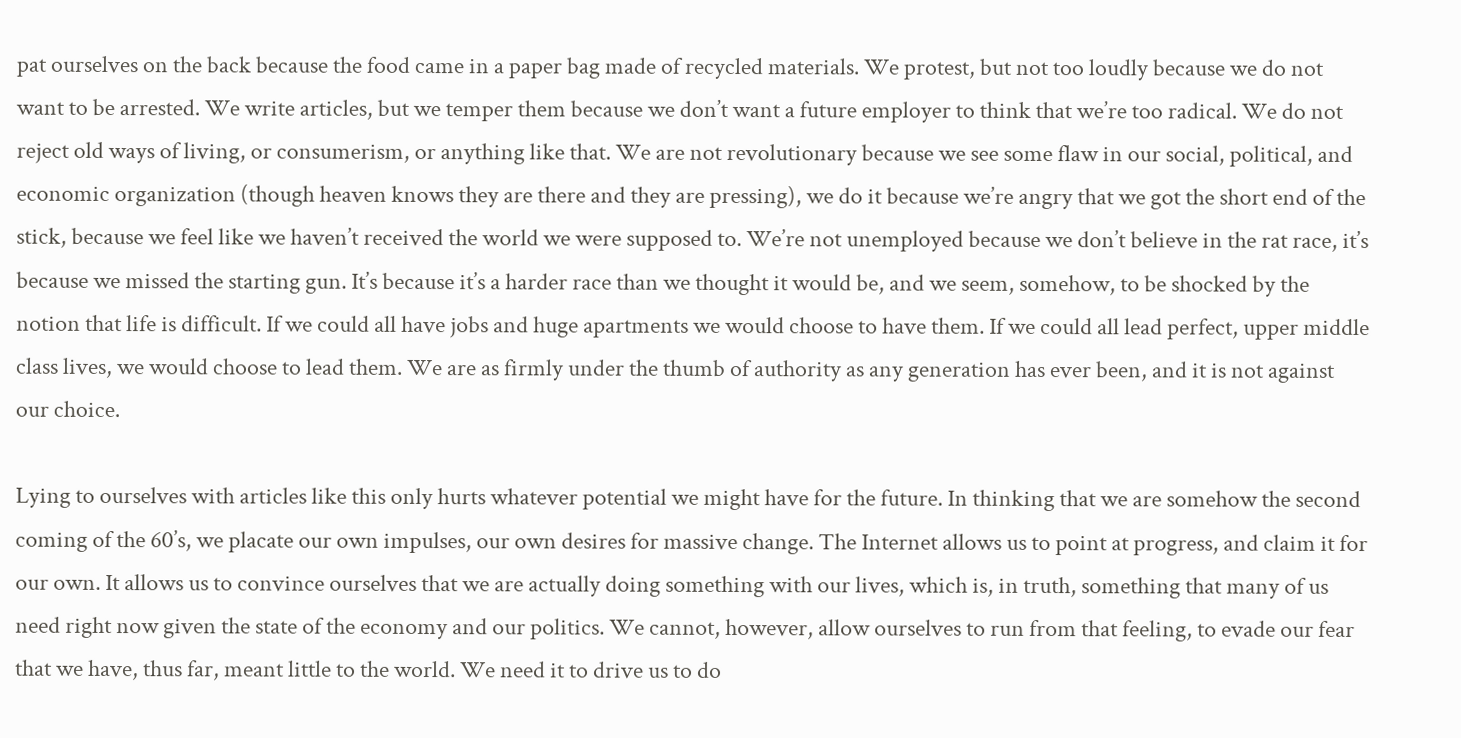pat ourselves on the back because the food came in a paper bag made of recycled materials. We protest, but not too loudly because we do not want to be arrested. We write articles, but we temper them because we don’t want a future employer to think that we’re too radical. We do not reject old ways of living, or consumerism, or anything like that. We are not revolutionary because we see some flaw in our social, political, and economic organization (though heaven knows they are there and they are pressing), we do it because we’re angry that we got the short end of the stick, because we feel like we haven’t received the world we were supposed to. We’re not unemployed because we don’t believe in the rat race, it’s because we missed the starting gun. It’s because it’s a harder race than we thought it would be, and we seem, somehow, to be shocked by the notion that life is difficult. If we could all have jobs and huge apartments we would choose to have them. If we could all lead perfect, upper middle class lives, we would choose to lead them. We are as firmly under the thumb of authority as any generation has ever been, and it is not against our choice.

Lying to ourselves with articles like this only hurts whatever potential we might have for the future. In thinking that we are somehow the second coming of the 60’s, we placate our own impulses, our own desires for massive change. The Internet allows us to point at progress, and claim it for our own. It allows us to convince ourselves that we are actually doing something with our lives, which is, in truth, something that many of us need right now given the state of the economy and our politics. We cannot, however, allow ourselves to run from that feeling, to evade our fear that we have, thus far, meant little to the world. We need it to drive us to do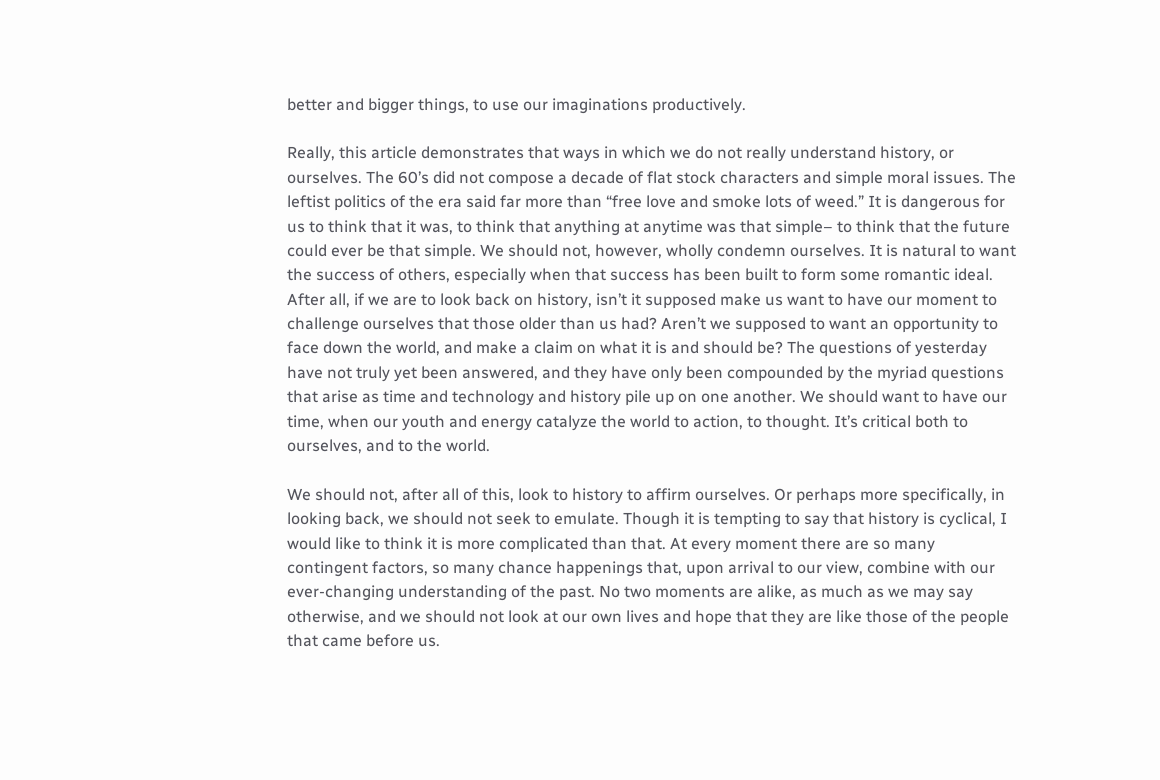better and bigger things, to use our imaginations productively.

Really, this article demonstrates that ways in which we do not really understand history, or ourselves. The 60’s did not compose a decade of flat stock characters and simple moral issues. The leftist politics of the era said far more than “free love and smoke lots of weed.” It is dangerous for us to think that it was, to think that anything at anytime was that simple– to think that the future could ever be that simple. We should not, however, wholly condemn ourselves. It is natural to want the success of others, especially when that success has been built to form some romantic ideal. After all, if we are to look back on history, isn’t it supposed make us want to have our moment to challenge ourselves that those older than us had? Aren’t we supposed to want an opportunity to face down the world, and make a claim on what it is and should be? The questions of yesterday have not truly yet been answered, and they have only been compounded by the myriad questions that arise as time and technology and history pile up on one another. We should want to have our time, when our youth and energy catalyze the world to action, to thought. It’s critical both to ourselves, and to the world.

We should not, after all of this, look to history to affirm ourselves. Or perhaps more specifically, in looking back, we should not seek to emulate. Though it is tempting to say that history is cyclical, I would like to think it is more complicated than that. At every moment there are so many contingent factors, so many chance happenings that, upon arrival to our view, combine with our ever-changing understanding of the past. No two moments are alike, as much as we may say otherwise, and we should not look at our own lives and hope that they are like those of the people that came before us.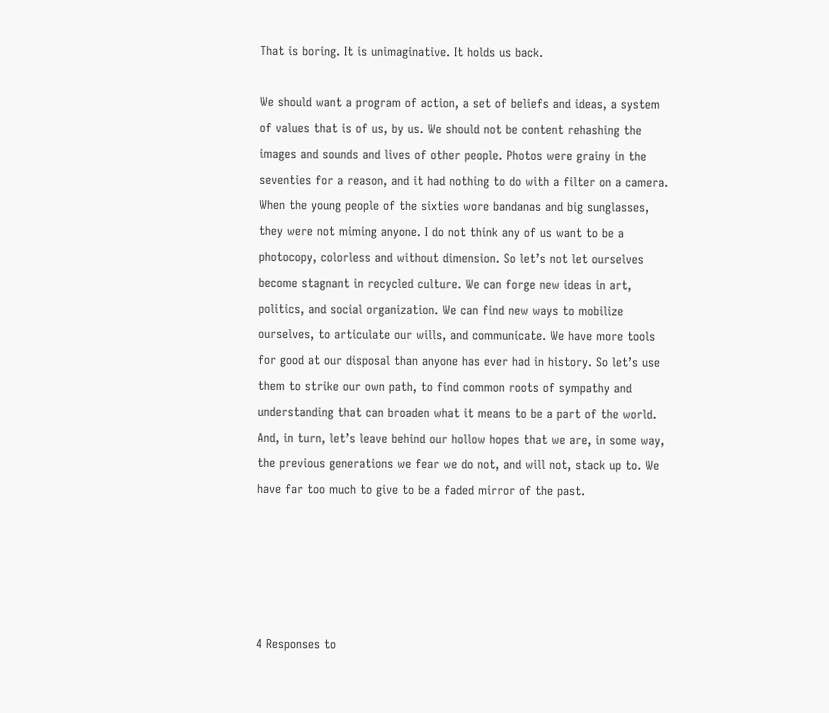That is boring. It is unimaginative. It holds us back.

We should want a program of action, a set of beliefs and ideas, a system of values that is of us, by us. We should not be content rehashing the images and sounds and lives of other people. Photos were grainy in the seventies for a reason, and it had nothing to do with a filter on a camera. When the young people of the sixties wore bandanas and big sunglasses, they were not miming anyone. I do not think any of us want to be a photocopy, colorless and without dimension. So let’s not let ourselves become stagnant in recycled culture. We can forge new ideas in art, politics, and social organization. We can find new ways to mobilize ourselves, to articulate our wills, and communicate. We have more tools for good at our disposal than anyone has ever had in history. So let’s use them to strike our own path, to find common roots of sympathy and understanding that can broaden what it means to be a part of the world. And, in turn, let’s leave behind our hollow hopes that we are, in some way, the previous generations we fear we do not, and will not, stack up to. We have far too much to give to be a faded mirror of the past.





4 Responses to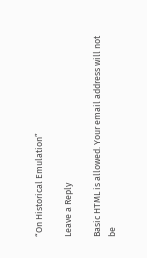“On Historical Emulation”

Leave a Reply

Basic HTML is allowed. Your email address will not be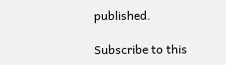published.

Subscribe to this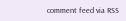comment feed via RSS